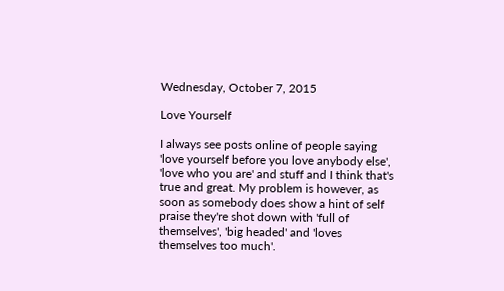Wednesday, October 7, 2015

Love Yourself

I always see posts online of people saying 'love yourself before you love anybody else', 'love who you are' and stuff and I think that's true and great. My problem is however, as soon as somebody does show a hint of self praise they're shot down with 'full of themselves', 'big headed' and 'loves themselves too much'.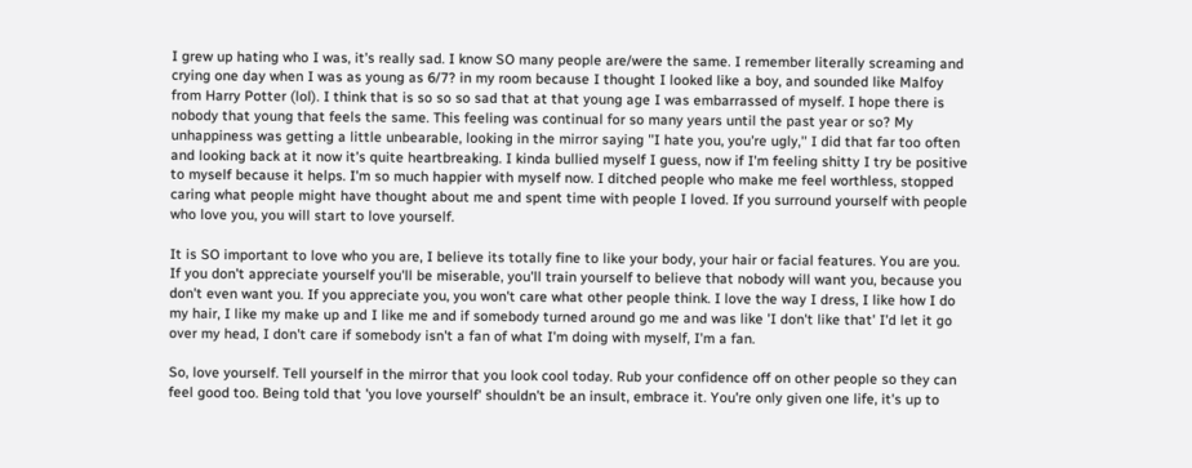I grew up hating who I was, it's really sad. I know SO many people are/were the same. I remember literally screaming and crying one day when I was as young as 6/7? in my room because I thought I looked like a boy, and sounded like Malfoy from Harry Potter (lol). I think that is so so so sad that at that young age I was embarrassed of myself. I hope there is nobody that young that feels the same. This feeling was continual for so many years until the past year or so? My unhappiness was getting a little unbearable, looking in the mirror saying ''I hate you, you're ugly,'' I did that far too often and looking back at it now it's quite heartbreaking. I kinda bullied myself I guess, now if I'm feeling shitty I try be positive to myself because it helps. I'm so much happier with myself now. I ditched people who make me feel worthless, stopped caring what people might have thought about me and spent time with people I loved. If you surround yourself with people who love you, you will start to love yourself.

It is SO important to love who you are, I believe its totally fine to like your body, your hair or facial features. You are you. If you don't appreciate yourself you'll be miserable, you'll train yourself to believe that nobody will want you, because you don't even want you. If you appreciate you, you won't care what other people think. I love the way I dress, I like how I do my hair, I like my make up and I like me and if somebody turned around go me and was like 'I don't like that' I'd let it go over my head, I don't care if somebody isn't a fan of what I'm doing with myself, I'm a fan.

So, love yourself. Tell yourself in the mirror that you look cool today. Rub your confidence off on other people so they can feel good too. Being told that 'you love yourself' shouldn't be an insult, embrace it. You're only given one life, it's up to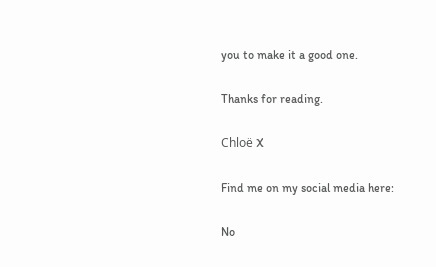you to make it a good one.

Thanks for reading.

Chloë X

Find me on my social media here:

No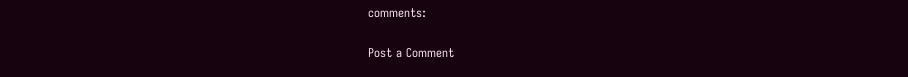comments:

Post a Comment